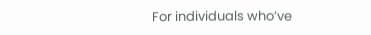For individuals who’ve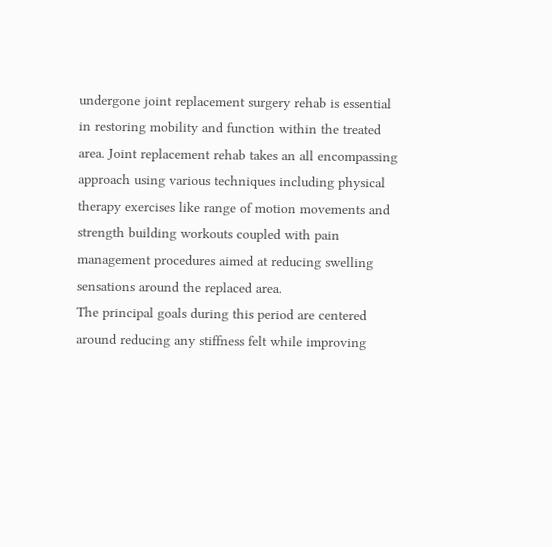undergone joint replacement surgery rehab is essential in restoring mobility and function within the treated area. Joint replacement rehab takes an all encompassing approach using various techniques including physical therapy exercises like range of motion movements and strength building workouts coupled with pain management procedures aimed at reducing swelling sensations around the replaced area.
The principal goals during this period are centered around reducing any stiffness felt while improving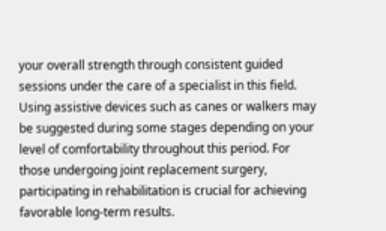your overall strength through consistent guided sessions under the care of a specialist in this field. Using assistive devices such as canes or walkers may be suggested during some stages depending on your level of comfortability throughout this period. For those undergoing joint replacement surgery, participating in rehabilitation is crucial for achieving favorable long-term results.